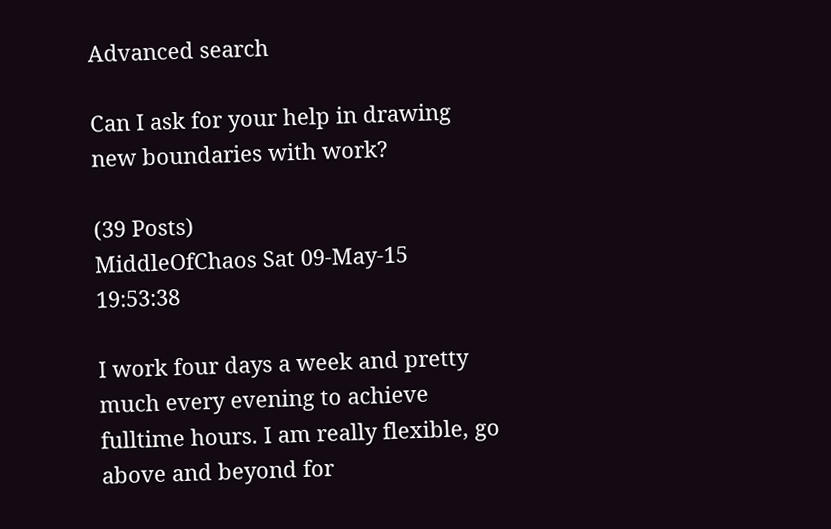Advanced search

Can I ask for your help in drawing new boundaries with work?

(39 Posts)
MiddleOfChaos Sat 09-May-15 19:53:38

I work four days a week and pretty much every evening to achieve fulltime hours. I am really flexible, go above and beyond for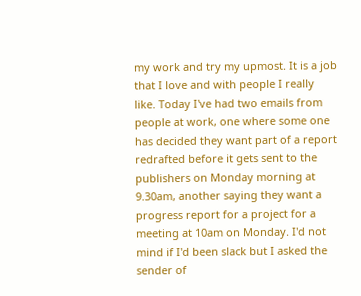my work and try my upmost. It is a job that I love and with people I really like. Today I've had two emails from people at work, one where some one has decided they want part of a report redrafted before it gets sent to the publishers on Monday morning at 9.30am, another saying they want a progress report for a project for a meeting at 10am on Monday. I'd not mind if I'd been slack but I asked the sender of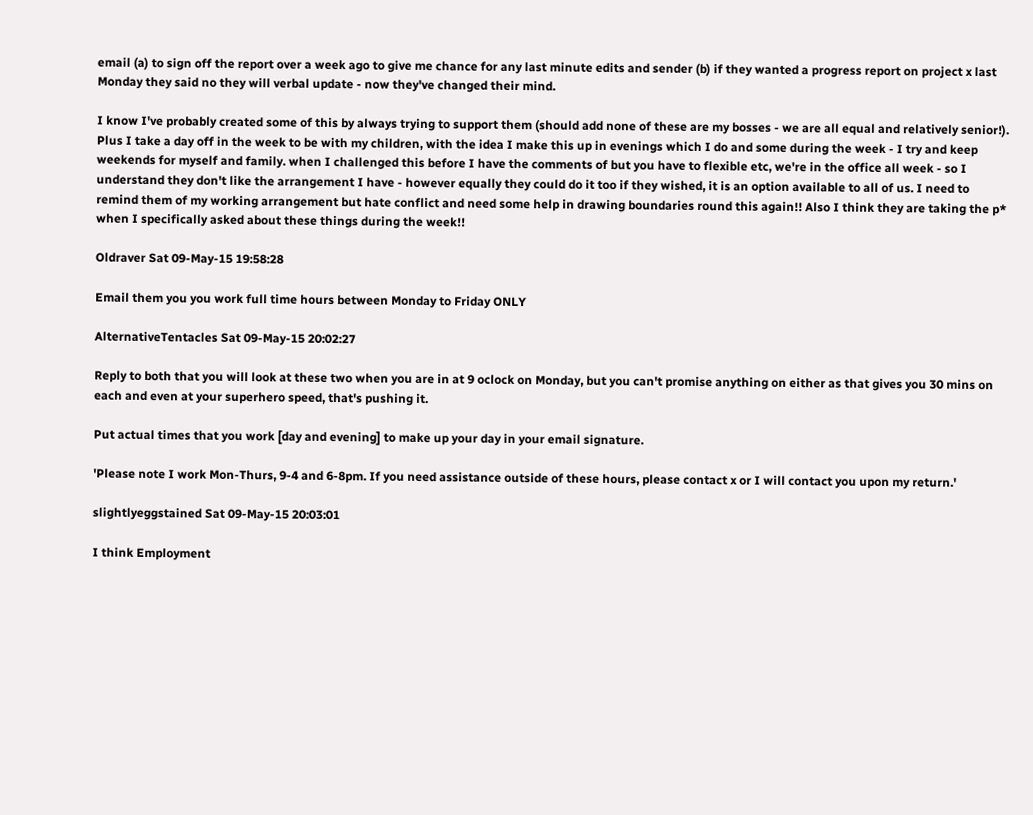email (a) to sign off the report over a week ago to give me chance for any last minute edits and sender (b) if they wanted a progress report on project x last Monday they said no they will verbal update - now they've changed their mind.

I know I've probably created some of this by always trying to support them (should add none of these are my bosses - we are all equal and relatively senior!). Plus I take a day off in the week to be with my children, with the idea I make this up in evenings which I do and some during the week - I try and keep weekends for myself and family. when I challenged this before I have the comments of but you have to flexible etc, we're in the office all week - so I understand they don't like the arrangement I have - however equally they could do it too if they wished, it is an option available to all of us. I need to remind them of my working arrangement but hate conflict and need some help in drawing boundaries round this again!! Also I think they are taking the p* when I specifically asked about these things during the week!!

Oldraver Sat 09-May-15 19:58:28

Email them you you work full time hours between Monday to Friday ONLY

AlternativeTentacles Sat 09-May-15 20:02:27

Reply to both that you will look at these two when you are in at 9 oclock on Monday, but you can't promise anything on either as that gives you 30 mins on each and even at your superhero speed, that's pushing it.

Put actual times that you work [day and evening] to make up your day in your email signature.

'Please note I work Mon-Thurs, 9-4 and 6-8pm. If you need assistance outside of these hours, please contact x or I will contact you upon my return.'

slightlyeggstained Sat 09-May-15 20:03:01

I think Employment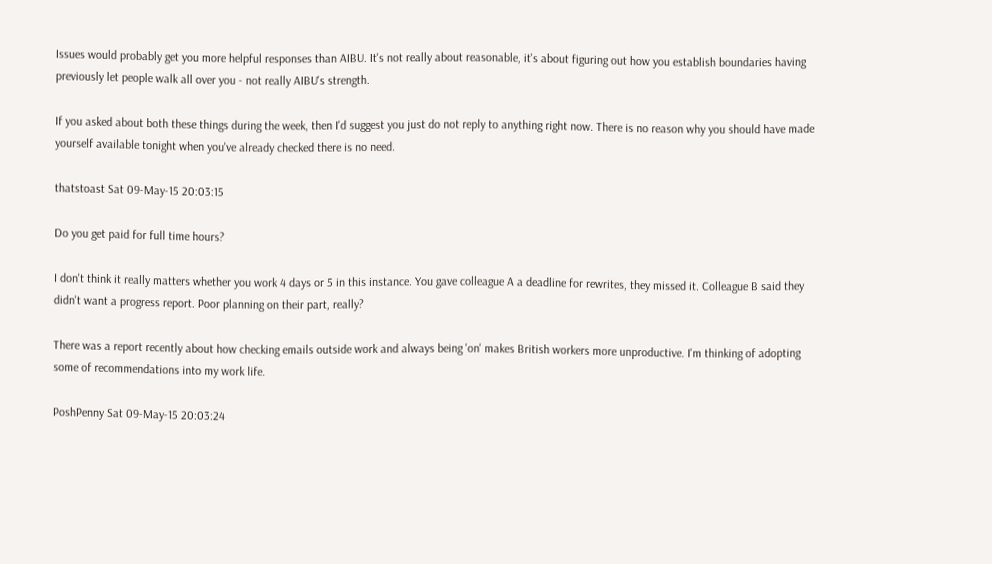Issues would probably get you more helpful responses than AIBU. It's not really about reasonable, it's about figuring out how you establish boundaries having previously let people walk all over you - not really AIBU's strength.

If you asked about both these things during the week, then I'd suggest you just do not reply to anything right now. There is no reason why you should have made yourself available tonight when you've already checked there is no need.

thatstoast Sat 09-May-15 20:03:15

Do you get paid for full time hours?

I don't think it really matters whether you work 4 days or 5 in this instance. You gave colleague A a deadline for rewrites, they missed it. Colleague B said they didn't want a progress report. Poor planning on their part, really?

There was a report recently about how checking emails outside work and always being 'on' makes British workers more unproductive. I'm thinking of adopting some of recommendations into my work life.

PoshPenny Sat 09-May-15 20:03:24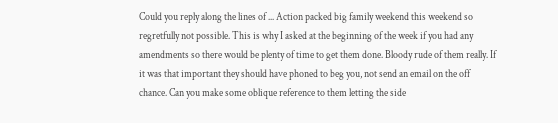Could you reply along the lines of ... Action packed big family weekend this weekend so regretfully not possible. This is why I asked at the beginning of the week if you had any amendments so there would be plenty of time to get them done. Bloody rude of them really. If it was that important they should have phoned to beg you, not send an email on the off chance. Can you make some oblique reference to them letting the side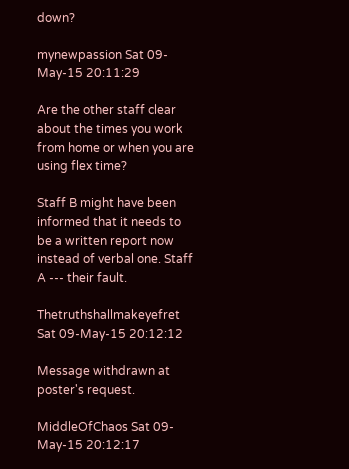down?

mynewpassion Sat 09-May-15 20:11:29

Are the other staff clear about the times you work from home or when you are using flex time?

Staff B might have been informed that it needs to be a written report now instead of verbal one. Staff A --- their fault.

Thetruthshallmakeyefret Sat 09-May-15 20:12:12

Message withdrawn at poster's request.

MiddleOfChaos Sat 09-May-15 20:12:17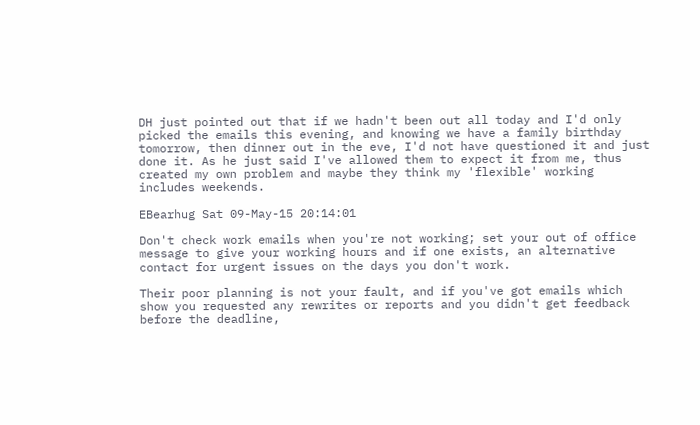DH just pointed out that if we hadn't been out all today and I'd only picked the emails this evening, and knowing we have a family birthday tomorrow, then dinner out in the eve, I'd not have questioned it and just done it. As he just said I've allowed them to expect it from me, thus created my own problem and maybe they think my 'flexible' working includes weekends.

EBearhug Sat 09-May-15 20:14:01

Don't check work emails when you're not working; set your out of office message to give your working hours and if one exists, an alternative contact for urgent issues on the days you don't work.

Their poor planning is not your fault, and if you've got emails which show you requested any rewrites or reports and you didn't get feedback before the deadline,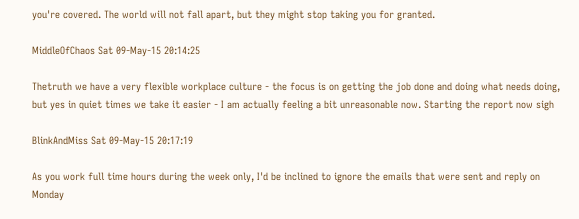you're covered. The world will not fall apart, but they might stop taking you for granted.

MiddleOfChaos Sat 09-May-15 20:14:25

Thetruth we have a very flexible workplace culture - the focus is on getting the job done and doing what needs doing, but yes in quiet times we take it easier - I am actually feeling a bit unreasonable now. Starting the report now sigh

BlinkAndMiss Sat 09-May-15 20:17:19

As you work full time hours during the week only, I'd be inclined to ignore the emails that were sent and reply on Monday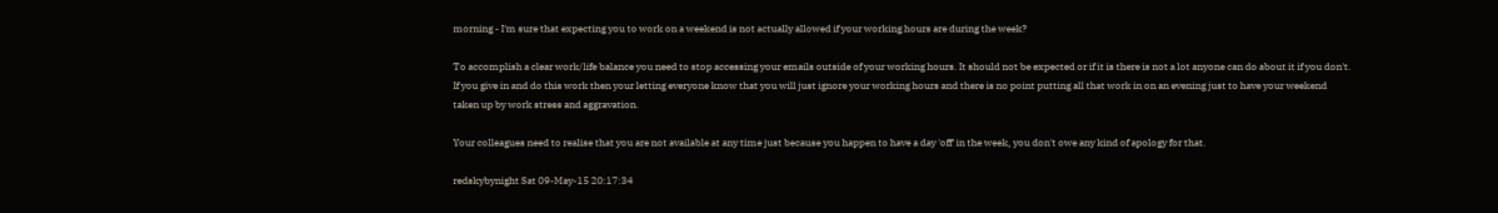morning - I'm sure that expecting you to work on a weekend is not actually allowed if your working hours are during the week?

To accomplish a clear work/life balance you need to stop accessing your emails outside of your working hours. It should not be expected or if it is there is not a lot anyone can do about it if you don't. If you give in and do this work then your letting everyone know that you will just ignore your working hours and there is no point putting all that work in on an evening just to have your weekend taken up by work stress and aggravation.

Your colleagues need to realise that you are not available at any time just because you happen to have a day 'off' in the week, you don't owe any kind of apology for that.

redskybynight Sat 09-May-15 20:17:34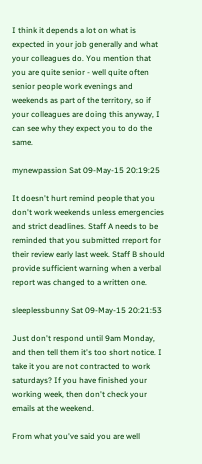I think it depends a lot on what is expected in your job generally and what your colleagues do. You mention that you are quite senior - well quite often senior people work evenings and weekends as part of the territory, so if your colleagues are doing this anyway, I can see why they expect you to do the same.

mynewpassion Sat 09-May-15 20:19:25

It doesn't hurt remind people that you don't work weekends unless emergencies and strict deadlines. Staff A needs to be reminded that you submitted rreport for their review early last week. Staff B should provide sufficient warning when a verbal report was changed to a written one.

sleeplessbunny Sat 09-May-15 20:21:53

Just don't respond until 9am Monday, and then tell them it's too short notice. I take it you are not contracted to work saturdays? If you have finished your working week, then don't check your emails at the weekend.

From what you've said you are well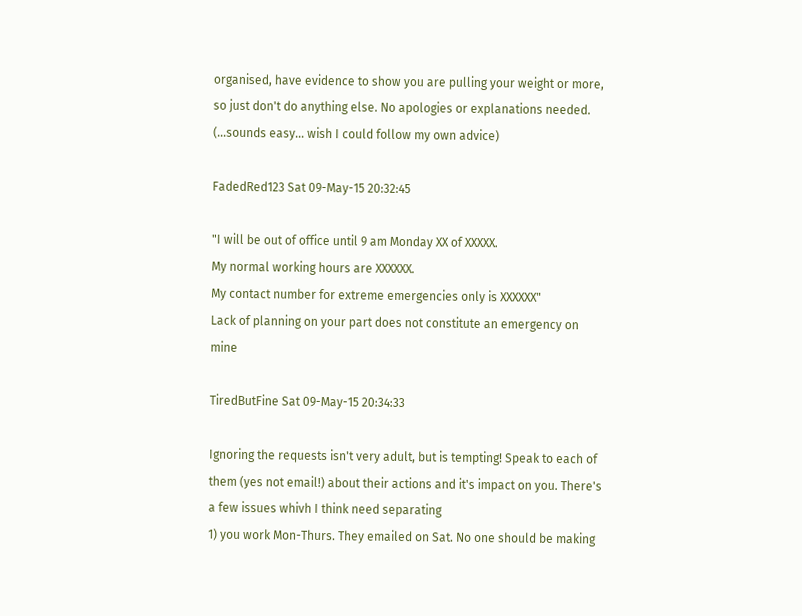organised, have evidence to show you are pulling your weight or more, so just don't do anything else. No apologies or explanations needed. (...sounds easy... wish I could follow my own advice)

FadedRed123 Sat 09-May-15 20:32:45

"I will be out of office until 9 am Monday XX of XXXXX.
My normal working hours are XXXXXX.
My contact number for extreme emergencies only is XXXXXX"
Lack of planning on your part does not constitute an emergency on mine

TiredButFine Sat 09-May-15 20:34:33

Ignoring the requests isn't very adult, but is tempting! Speak to each of them (yes not email!) about their actions and it's impact on you. There's a few issues whivh I think need separating
1) you work Mon-Thurs. They emailed on Sat. No one should be making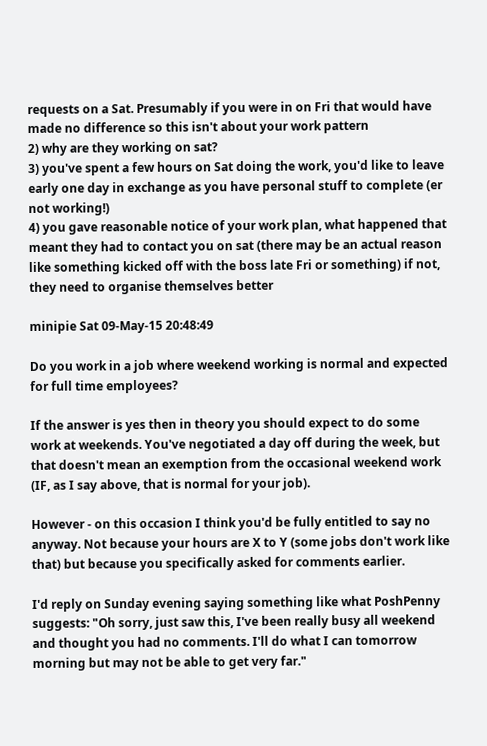requests on a Sat. Presumably if you were in on Fri that would have made no difference so this isn't about your work pattern
2) why are they working on sat?
3) you've spent a few hours on Sat doing the work, you'd like to leave early one day in exchange as you have personal stuff to complete (er not working!)
4) you gave reasonable notice of your work plan, what happened that meant they had to contact you on sat (there may be an actual reason like something kicked off with the boss late Fri or something) if not, they need to organise themselves better

minipie Sat 09-May-15 20:48:49

Do you work in a job where weekend working is normal and expected for full time employees?

If the answer is yes then in theory you should expect to do some work at weekends. You've negotiated a day off during the week, but that doesn't mean an exemption from the occasional weekend work (IF, as I say above, that is normal for your job).

However - on this occasion I think you'd be fully entitled to say no anyway. Not because your hours are X to Y (some jobs don't work like that) but because you specifically asked for comments earlier.

I'd reply on Sunday evening saying something like what PoshPenny suggests: "Oh sorry, just saw this, I've been really busy all weekend and thought you had no comments. I'll do what I can tomorrow morning but may not be able to get very far."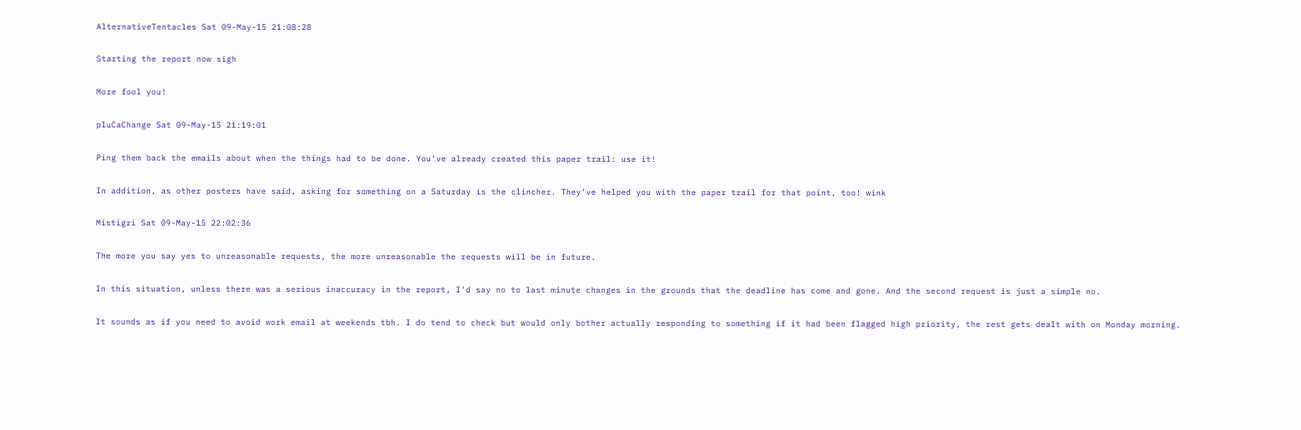AlternativeTentacles Sat 09-May-15 21:08:28

Starting the report now sigh

More fool you!

pluCaChange Sat 09-May-15 21:19:01

Ping them back the emails about when the things had to be done. You've already created this paper trail: use it!

In addition, as other posters have said, asking for something on a Saturday is the clincher. They've helped you with the paper trail for that point, too! wink

Mistigri Sat 09-May-15 22:02:36

The more you say yes to unreasonable requests, the more unreasonable the requests will be in future.

In this situation, unless there was a serious inaccuracy in the report, I'd say no to last minute changes in the grounds that the deadline has come and gone. And the second request is just a simple no.

It sounds as if you need to avoid work email at weekends tbh. I do tend to check but would only bother actually responding to something if it had been flagged high priority, the rest gets dealt with on Monday morning.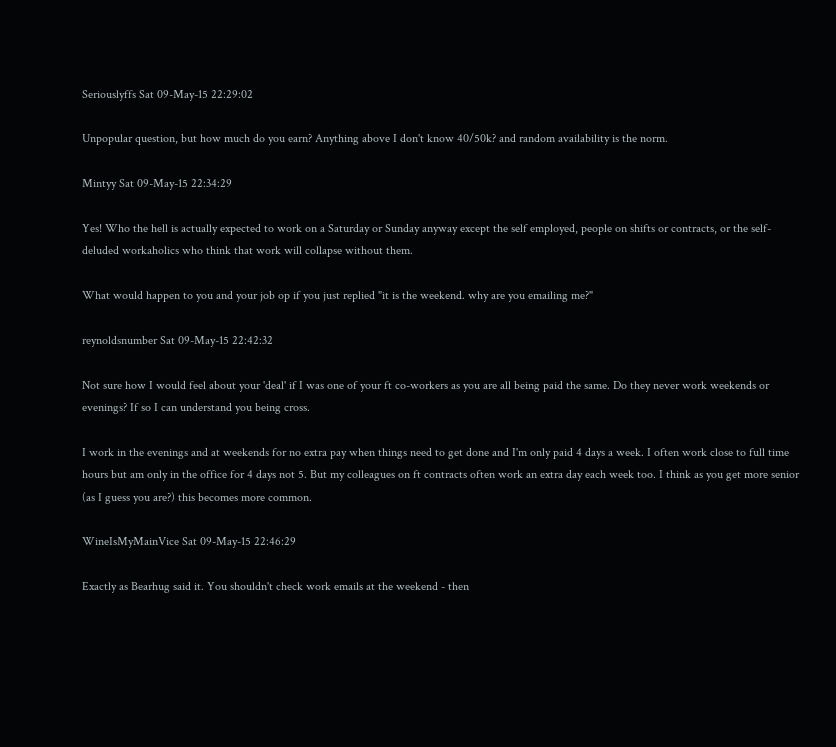Seriouslyffs Sat 09-May-15 22:29:02

Unpopular question, but how much do you earn? Anything above I don't know 40/50k? and random availability is the norm.

Mintyy Sat 09-May-15 22:34:29

Yes! Who the hell is actually expected to work on a Saturday or Sunday anyway except the self employed, people on shifts or contracts, or the self-deluded workaholics who think that work will collapse without them.

What would happen to you and your job op if you just replied "it is the weekend. why are you emailing me?"

reynoldsnumber Sat 09-May-15 22:42:32

Not sure how I would feel about your 'deal' if I was one of your ft co-workers as you are all being paid the same. Do they never work weekends or evenings? If so I can understand you being cross.

I work in the evenings and at weekends for no extra pay when things need to get done and I'm only paid 4 days a week. I often work close to full time hours but am only in the office for 4 days not 5. But my colleagues on ft contracts often work an extra day each week too. I think as you get more senior (as I guess you are?) this becomes more common.

WineIsMyMainVice Sat 09-May-15 22:46:29

Exactly as Bearhug said it. You shouldn't check work emails at the weekend - then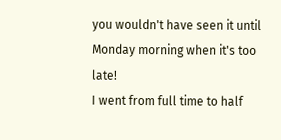you wouldn't have seen it until Monday morning when it's too late!
I went from full time to half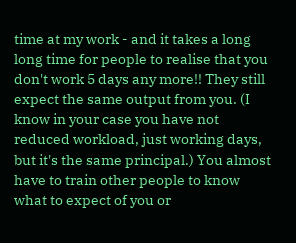time at my work - and it takes a long long time for people to realise that you don't work 5 days any more!! They still expect the same output from you. (I know in your case you have not reduced workload, just working days, but it's the same principal.) You almost have to train other people to know what to expect of you or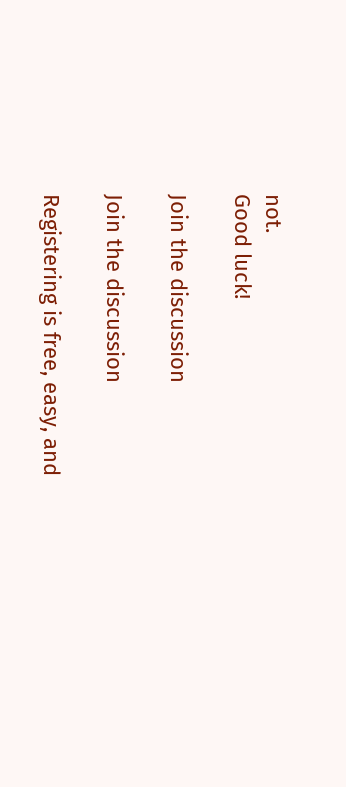not.
Good luck!

Join the discussion

Join the discussion

Registering is free, easy, and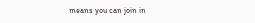means you can join in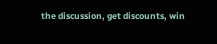the discussion, get discounts, win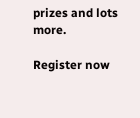prizes and lots more.

Register now